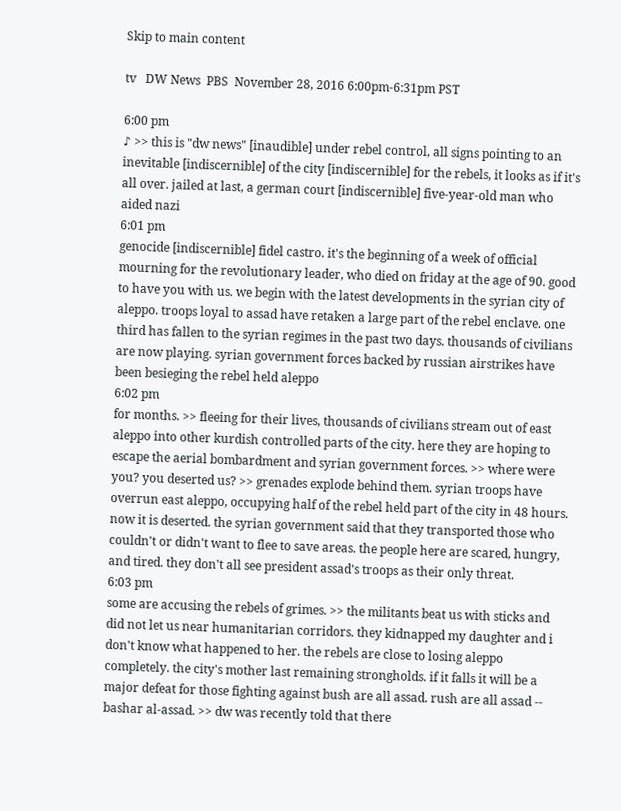Skip to main content

tv   DW News  PBS  November 28, 2016 6:00pm-6:31pm PST

6:00 pm
♪ >> this is "dw news" [inaudible] under rebel control, all signs pointing to an inevitable [indiscernible] of the city [indiscernible] for the rebels, it looks as if it's all over. jailed at last, a german court [indiscernible] five-year-old man who aided nazi
6:01 pm
genocide [indiscernible] fidel castro. it's the beginning of a week of official mourning for the revolutionary leader, who died on friday at the age of 90. good to have you with us. we begin with the latest developments in the syrian city of aleppo. troops loyal to assad have retaken a large part of the rebel enclave. one third has fallen to the syrian regimes in the past two days. thousands of civilians are now playing. syrian government forces backed by russian airstrikes have been besieging the rebel held aleppo
6:02 pm
for months. >> fleeing for their lives, thousands of civilians stream out of east aleppo into other kurdish controlled parts of the city. here they are hoping to escape the aerial bombardment and syrian government forces. >> where were you? you deserted us? >> grenades explode behind them. syrian troops have overrun east aleppo, occupying half of the rebel held part of the city in 48 hours. now it is deserted. the syrian government said that they transported those who couldn't or didn't want to flee to save areas. the people here are scared, hungry, and tired. they don't all see president assad's troops as their only threat.
6:03 pm
some are accusing the rebels of grimes. >> the militants beat us with sticks and did not let us near humanitarian corridors. they kidnapped my daughter and i don't know what happened to her. the rebels are close to losing aleppo completely. the city's mother last remaining strongholds. if it falls it will be a major defeat for those fighting against bush are all assad. rush are all assad -- bashar al-assad. >> dw was recently told that there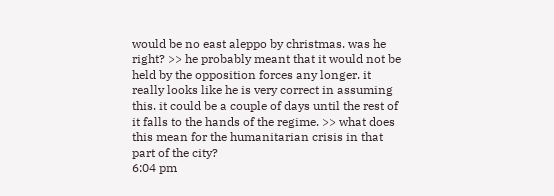would be no east aleppo by christmas. was he right? >> he probably meant that it would not be held by the opposition forces any longer. it really looks like he is very correct in assuming this. it could be a couple of days until the rest of it falls to the hands of the regime. >> what does this mean for the humanitarian crisis in that part of the city?
6:04 pm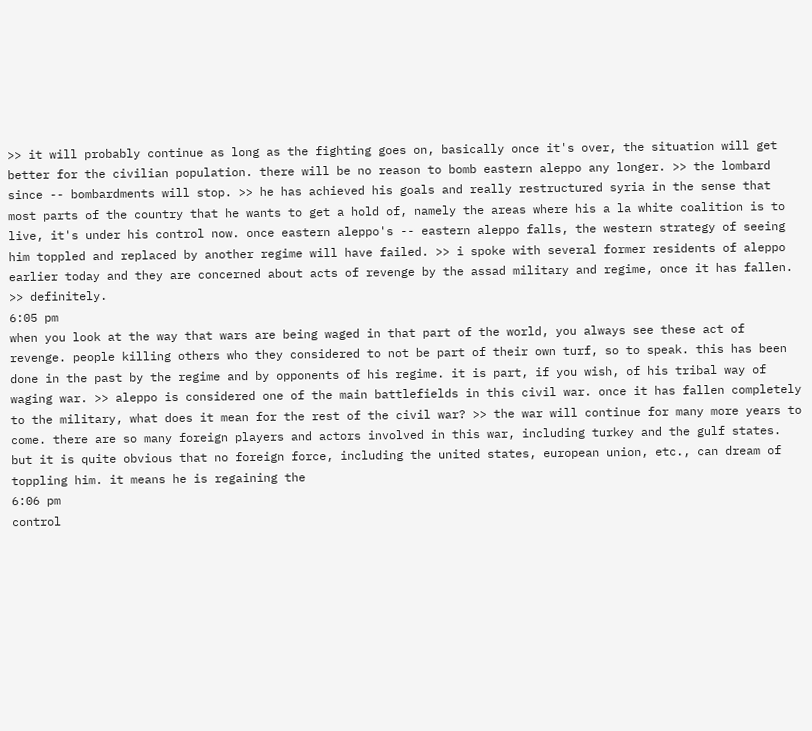>> it will probably continue as long as the fighting goes on, basically once it's over, the situation will get better for the civilian population. there will be no reason to bomb eastern aleppo any longer. >> the lombard since -- bombardments will stop. >> he has achieved his goals and really restructured syria in the sense that most parts of the country that he wants to get a hold of, namely the areas where his a la white coalition is to live, it's under his control now. once eastern aleppo's -- eastern aleppo falls, the western strategy of seeing him toppled and replaced by another regime will have failed. >> i spoke with several former residents of aleppo earlier today and they are concerned about acts of revenge by the assad military and regime, once it has fallen. >> definitely.
6:05 pm
when you look at the way that wars are being waged in that part of the world, you always see these act of revenge. people killing others who they considered to not be part of their own turf, so to speak. this has been done in the past by the regime and by opponents of his regime. it is part, if you wish, of his tribal way of waging war. >> aleppo is considered one of the main battlefields in this civil war. once it has fallen completely to the military, what does it mean for the rest of the civil war? >> the war will continue for many more years to come. there are so many foreign players and actors involved in this war, including turkey and the gulf states. but it is quite obvious that no foreign force, including the united states, european union, etc., can dream of toppling him. it means he is regaining the
6:06 pm
control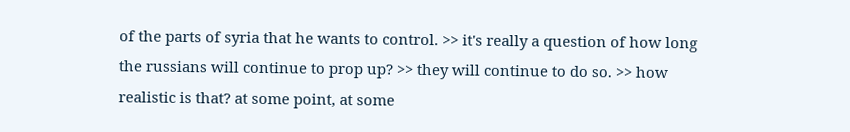of the parts of syria that he wants to control. >> it's really a question of how long the russians will continue to prop up? >> they will continue to do so. >> how realistic is that? at some point, at some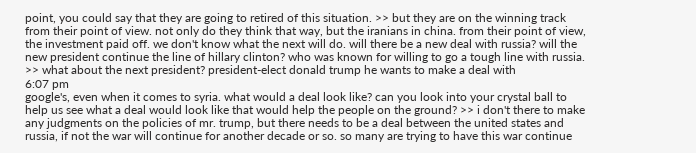point, you could say that they are going to retired of this situation. >> but they are on the winning track from their point of view. not only do they think that way, but the iranians in china. from their point of view, the investment paid off. we don't know what the next will do. will there be a new deal with russia? will the new president continue the line of hillary clinton? who was known for willing to go a tough line with russia. >> what about the next president? president-elect donald trump he wants to make a deal with
6:07 pm
google's, even when it comes to syria. what would a deal look like? can you look into your crystal ball to help us see what a deal would look like that would help the people on the ground? >> i don't there to make any judgments on the policies of mr. trump, but there needs to be a deal between the united states and russia, if not the war will continue for another decade or so. so many are trying to have this war continue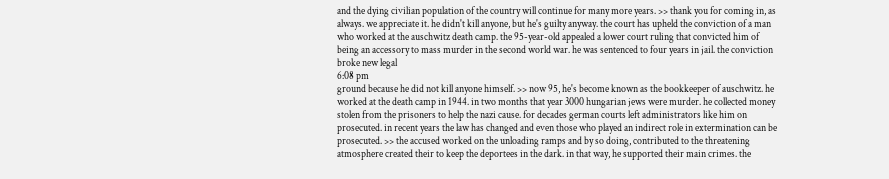and the dying civilian population of the country will continue for many more years. >> thank you for coming in, as always. we appreciate it. he didn't kill anyone, but he's guilty anyway. the court has upheld the conviction of a man who worked at the auschwitz death camp. the 95-year-old appealed a lower court ruling that convicted him of being an accessory to mass murder in the second world war. he was sentenced to four years in jail. the conviction broke new legal
6:08 pm
ground because he did not kill anyone himself. >> now 95, he's become known as the bookkeeper of auschwitz. he worked at the death camp in 1944. in two months that year 3000 hungarian jews were murder. he collected money stolen from the prisoners to help the nazi cause. for decades german courts left administrators like him on prosecuted. in recent years the law has changed and even those who played an indirect role in extermination can be prosecuted. >> the accused worked on the unloading ramps and by so doing, contributed to the threatening atmosphere created their to keep the deportees in the dark. in that way, he supported their main crimes. the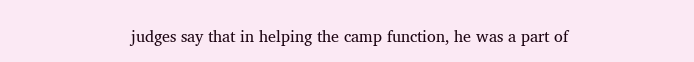judges say that in helping the camp function, he was a part of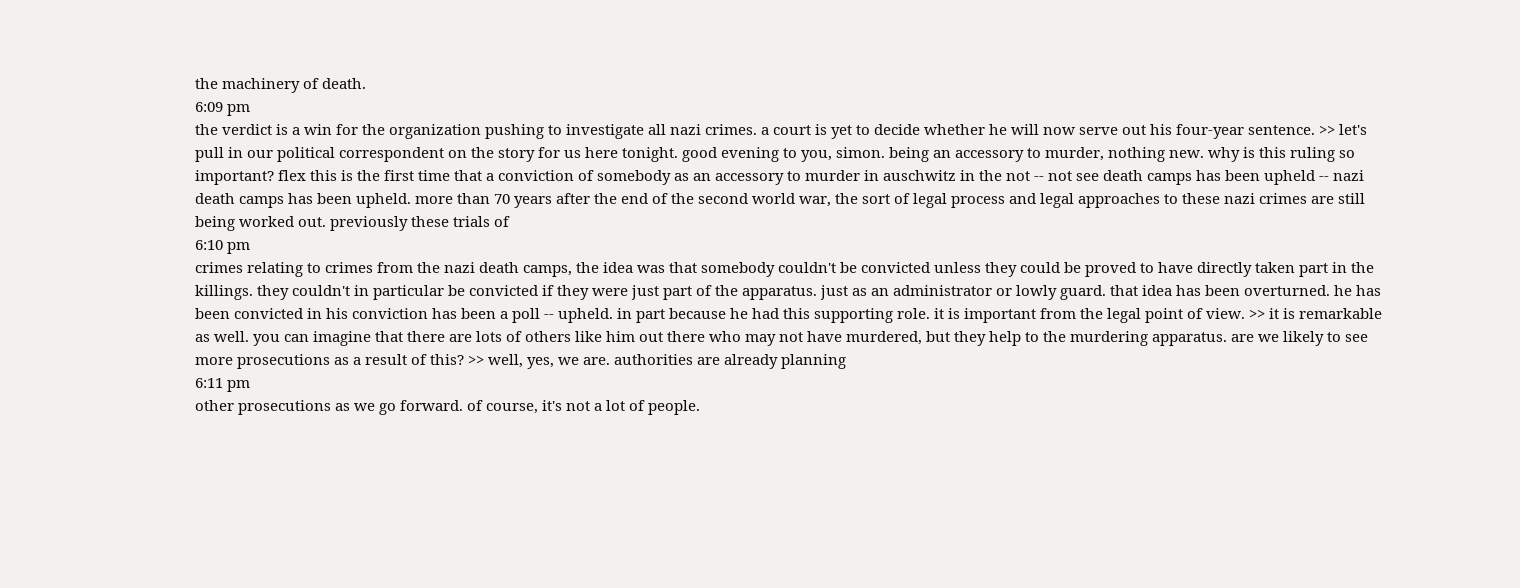the machinery of death.
6:09 pm
the verdict is a win for the organization pushing to investigate all nazi crimes. a court is yet to decide whether he will now serve out his four-year sentence. >> let's pull in our political correspondent on the story for us here tonight. good evening to you, simon. being an accessory to murder, nothing new. why is this ruling so important? flex this is the first time that a conviction of somebody as an accessory to murder in auschwitz in the not -- not see death camps has been upheld -- nazi death camps has been upheld. more than 70 years after the end of the second world war, the sort of legal process and legal approaches to these nazi crimes are still being worked out. previously these trials of
6:10 pm
crimes relating to crimes from the nazi death camps, the idea was that somebody couldn't be convicted unless they could be proved to have directly taken part in the killings. they couldn't in particular be convicted if they were just part of the apparatus. just as an administrator or lowly guard. that idea has been overturned. he has been convicted in his conviction has been a poll -- upheld. in part because he had this supporting role. it is important from the legal point of view. >> it is remarkable as well. you can imagine that there are lots of others like him out there who may not have murdered, but they help to the murdering apparatus. are we likely to see more prosecutions as a result of this? >> well, yes, we are. authorities are already planning
6:11 pm
other prosecutions as we go forward. of course, it's not a lot of people.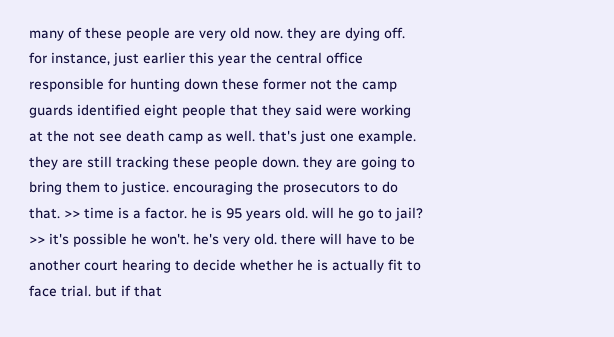many of these people are very old now. they are dying off. for instance, just earlier this year the central office responsible for hunting down these former not the camp guards identified eight people that they said were working at the not see death camp as well. that's just one example. they are still tracking these people down. they are going to bring them to justice. encouraging the prosecutors to do that. >> time is a factor. he is 95 years old. will he go to jail? >> it's possible he won't. he's very old. there will have to be another court hearing to decide whether he is actually fit to face trial. but if that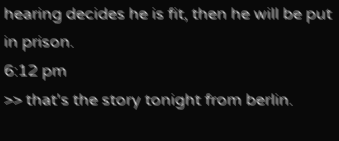hearing decides he is fit, then he will be put in prison.
6:12 pm
>> that's the story tonight from berlin.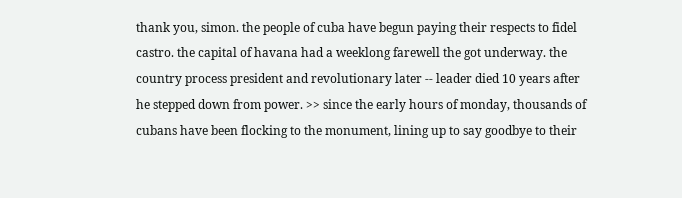thank you, simon. the people of cuba have begun paying their respects to fidel castro. the capital of havana had a weeklong farewell the got underway. the country process president and revolutionary later -- leader died 10 years after he stepped down from power. >> since the early hours of monday, thousands of cubans have been flocking to the monument, lining up to say goodbye to their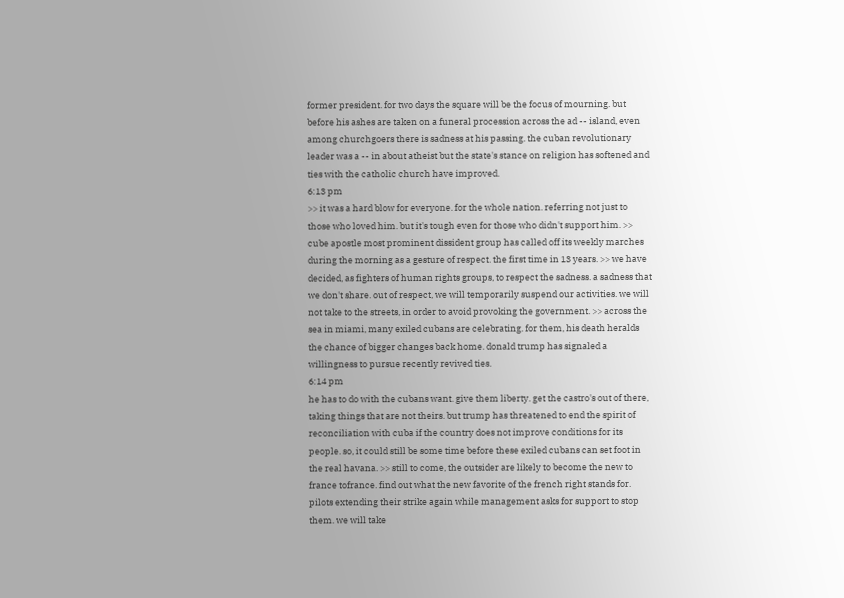former president. for two days the square will be the focus of mourning. but before his ashes are taken on a funeral procession across the ad -- island, even among churchgoers there is sadness at his passing. the cuban revolutionary leader was a -- in about atheist but the state's stance on religion has softened and ties with the catholic church have improved.
6:13 pm
>> it was a hard blow for everyone. for the whole nation. referring not just to those who loved him. but it's tough even for those who didn't support him. >> cube apostle most prominent dissident group has called off its weekly marches during the morning as a gesture of respect. the first time in 13 years. >> we have decided, as fighters of human rights groups, to respect the sadness. a sadness that we don't share. out of respect, we will temporarily suspend our activities. we will not take to the streets, in order to avoid provoking the government. >> across the sea in miami, many exiled cubans are celebrating. for them, his death heralds the chance of bigger changes back home. donald trump has signaled a willingness to pursue recently revived ties.
6:14 pm
he has to do with the cubans want. give them liberty. get the castro's out of there, taking things that are not theirs. but trump has threatened to end the spirit of reconciliation with cuba if the country does not improve conditions for its people. so, it could still be some time before these exiled cubans can set foot in the real havana. >> still to come, the outsider are likely to become the new to france tofrance. find out what the new favorite of the french right stands for. pilots extending their strike again while management asks for support to stop them. we will take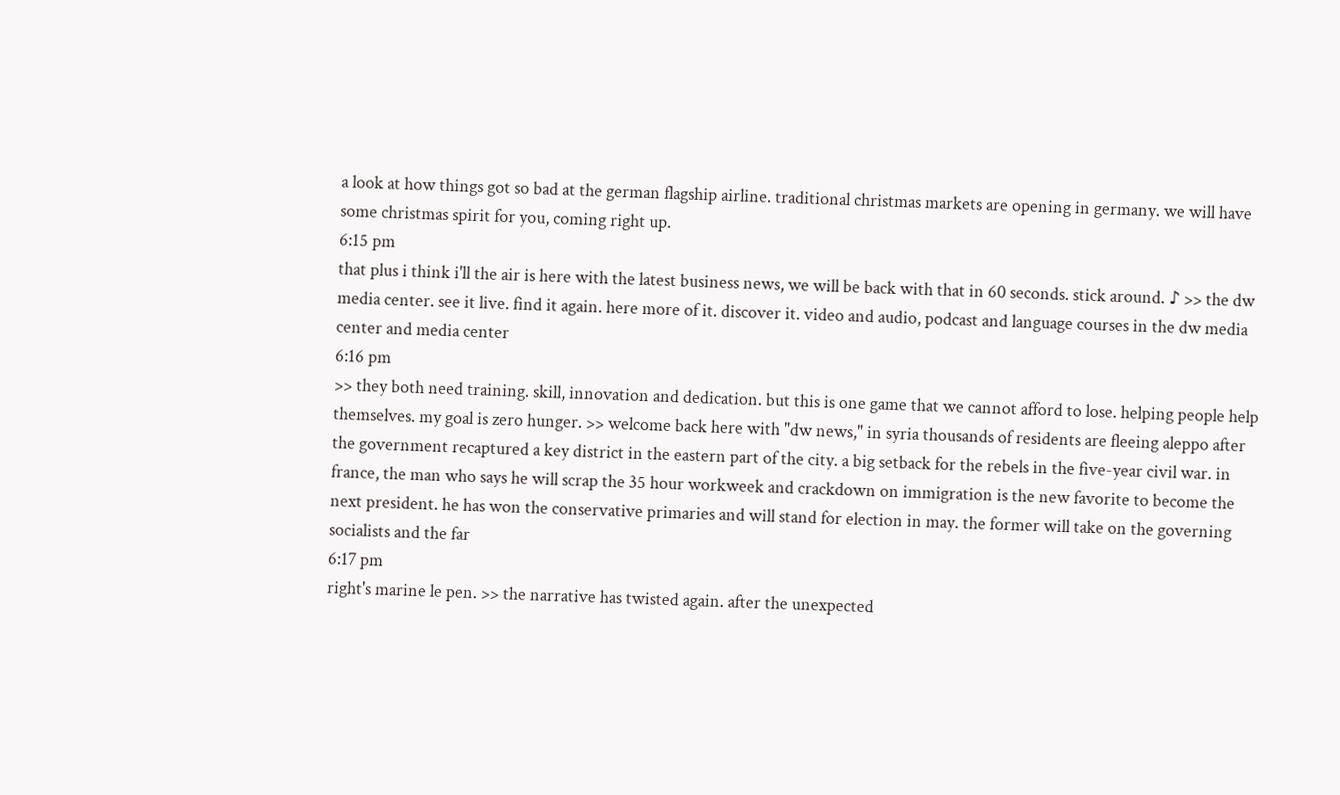a look at how things got so bad at the german flagship airline. traditional christmas markets are opening in germany. we will have some christmas spirit for you, coming right up.
6:15 pm
that plus i think i'll the air is here with the latest business news, we will be back with that in 60 seconds. stick around. ♪ >> the dw media center. see it live. find it again. here more of it. discover it. video and audio, podcast and language courses in the dw media center and media center
6:16 pm
>> they both need training. skill, innovation and dedication. but this is one game that we cannot afford to lose. helping people help themselves. my goal is zero hunger. >> welcome back here with "dw news," in syria thousands of residents are fleeing aleppo after the government recaptured a key district in the eastern part of the city. a big setback for the rebels in the five-year civil war. in france, the man who says he will scrap the 35 hour workweek and crackdown on immigration is the new favorite to become the next president. he has won the conservative primaries and will stand for election in may. the former will take on the governing socialists and the far
6:17 pm
right's marine le pen. >> the narrative has twisted again. after the unexpected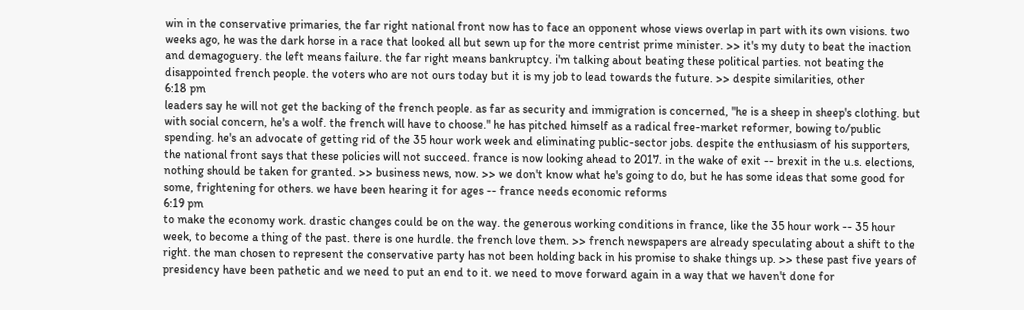win in the conservative primaries, the far right national front now has to face an opponent whose views overlap in part with its own visions. two weeks ago, he was the dark horse in a race that looked all but sewn up for the more centrist prime minister. >> it's my duty to beat the inaction and demagoguery. the left means failure. the far right means bankruptcy. i'm talking about beating these political parties. not beating the disappointed french people. the voters who are not ours today but it is my job to lead towards the future. >> despite similarities, other
6:18 pm
leaders say he will not get the backing of the french people. as far as security and immigration is concerned, "he is a sheep in sheep's clothing. but with social concern, he's a wolf. the french will have to choose." he has pitched himself as a radical free-market reformer, bowing to/public spending. he's an advocate of getting rid of the 35 hour work week and eliminating public-sector jobs. despite the enthusiasm of his supporters, the national front says that these policies will not succeed. france is now looking ahead to 2017. in the wake of exit -- brexit in the u.s. elections, nothing should be taken for granted. >> business news, now. >> we don't know what he's going to do, but he has some ideas that some good for some, frightening for others. we have been hearing it for ages -- france needs economic reforms
6:19 pm
to make the economy work. drastic changes could be on the way. the generous working conditions in france, like the 35 hour work -- 35 hour week, to become a thing of the past. there is one hurdle. the french love them. >> french newspapers are already speculating about a shift to the right. the man chosen to represent the conservative party has not been holding back in his promise to shake things up. >> these past five years of presidency have been pathetic and we need to put an end to it. we need to move forward again in a way that we haven't done for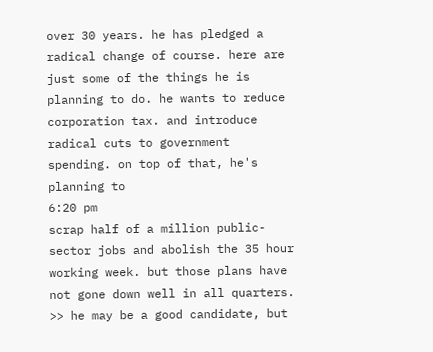over 30 years. he has pledged a radical change of course. here are just some of the things he is planning to do. he wants to reduce corporation tax. and introduce radical cuts to government spending. on top of that, he's planning to
6:20 pm
scrap half of a million public-sector jobs and abolish the 35 hour working week. but those plans have not gone down well in all quarters. >> he may be a good candidate, but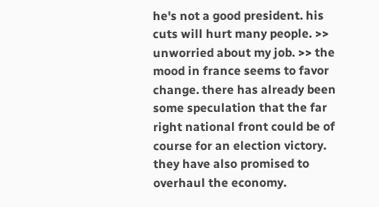he's not a good president. his cuts will hurt many people. >> unworried about my job. >> the mood in france seems to favor change. there has already been some speculation that the far right national front could be of course for an election victory. they have also promised to overhaul the economy.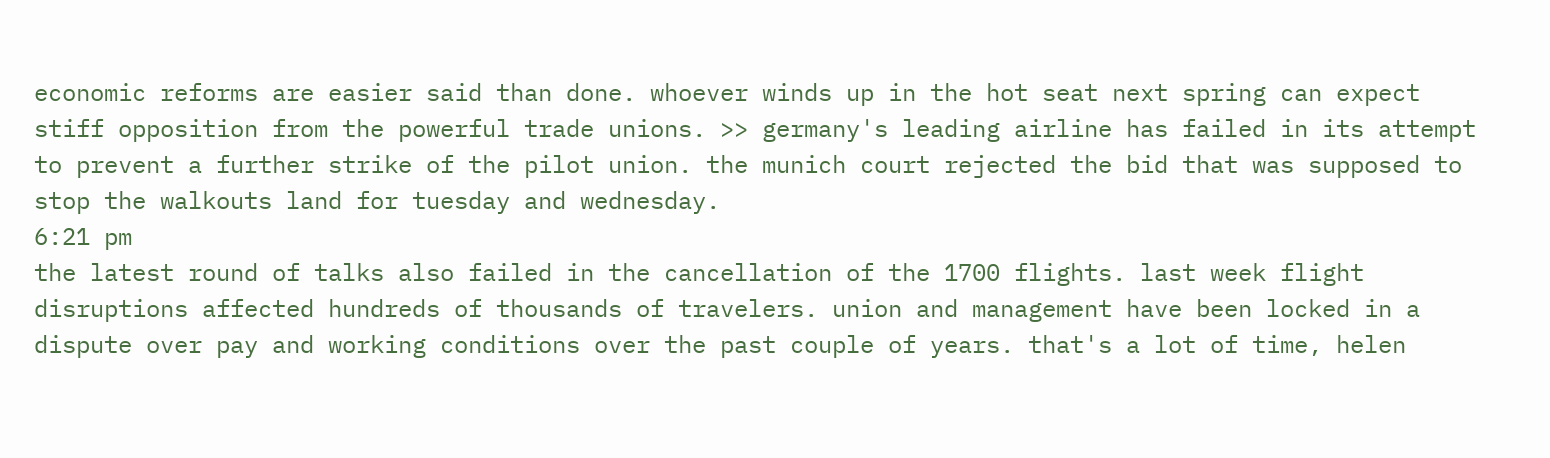economic reforms are easier said than done. whoever winds up in the hot seat next spring can expect stiff opposition from the powerful trade unions. >> germany's leading airline has failed in its attempt to prevent a further strike of the pilot union. the munich court rejected the bid that was supposed to stop the walkouts land for tuesday and wednesday.
6:21 pm
the latest round of talks also failed in the cancellation of the 1700 flights. last week flight disruptions affected hundreds of thousands of travelers. union and management have been locked in a dispute over pay and working conditions over the past couple of years. that's a lot of time, helen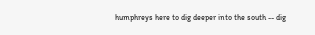humphreys here to dig deeper into the south -- dig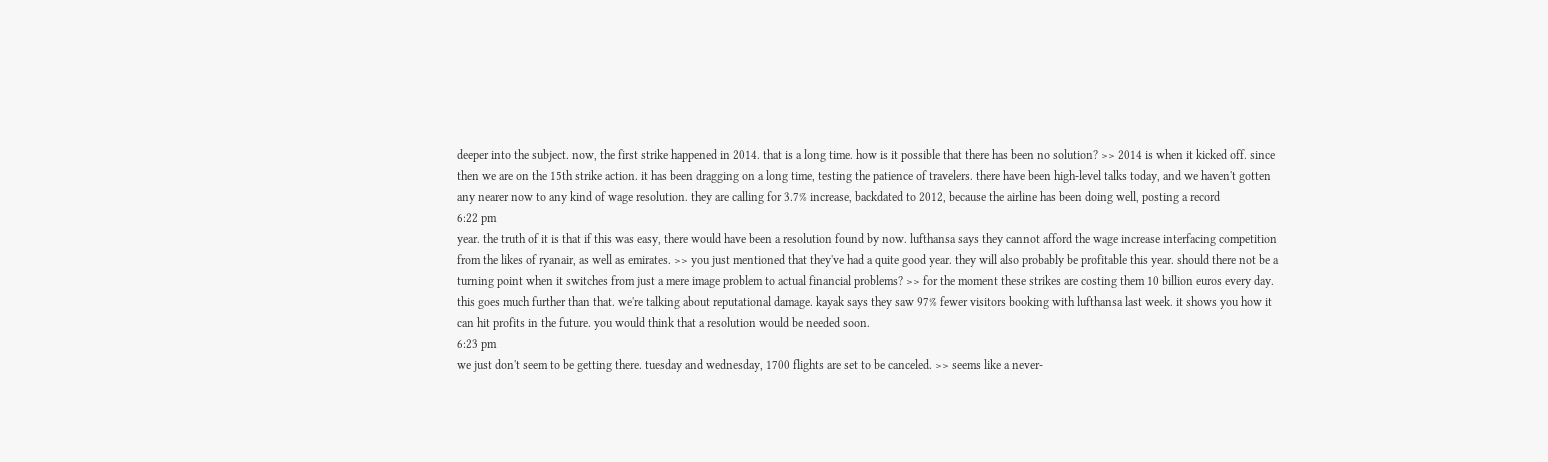deeper into the subject. now, the first strike happened in 2014. that is a long time. how is it possible that there has been no solution? >> 2014 is when it kicked off. since then we are on the 15th strike action. it has been dragging on a long time, testing the patience of travelers. there have been high-level talks today, and we haven't gotten any nearer now to any kind of wage resolution. they are calling for 3.7% increase, backdated to 2012, because the airline has been doing well, posting a record
6:22 pm
year. the truth of it is that if this was easy, there would have been a resolution found by now. lufthansa says they cannot afford the wage increase interfacing competition from the likes of ryanair, as well as emirates. >> you just mentioned that they've had a quite good year. they will also probably be profitable this year. should there not be a turning point when it switches from just a mere image problem to actual financial problems? >> for the moment these strikes are costing them 10 billion euros every day. this goes much further than that. we're talking about reputational damage. kayak says they saw 97% fewer visitors booking with lufthansa last week. it shows you how it can hit profits in the future. you would think that a resolution would be needed soon.
6:23 pm
we just don't seem to be getting there. tuesday and wednesday, 1700 flights are set to be canceled. >> seems like a never-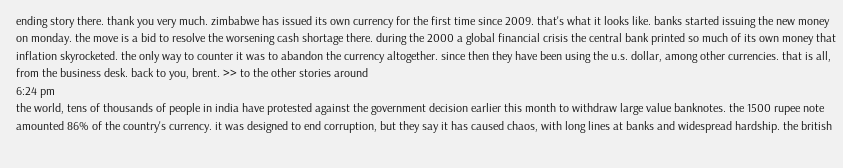ending story there. thank you very much. zimbabwe has issued its own currency for the first time since 2009. that's what it looks like. banks started issuing the new money on monday. the move is a bid to resolve the worsening cash shortage there. during the 2000 a global financial crisis the central bank printed so much of its own money that inflation skyrocketed. the only way to counter it was to abandon the currency altogether. since then they have been using the u.s. dollar, among other currencies. that is all, from the business desk. back to you, brent. >> to the other stories around
6:24 pm
the world, tens of thousands of people in india have protested against the government decision earlier this month to withdraw large value banknotes. the 1500 rupee note amounted 86% of the country's currency. it was designed to end corruption, but they say it has caused chaos, with long lines at banks and widespread hardship. the british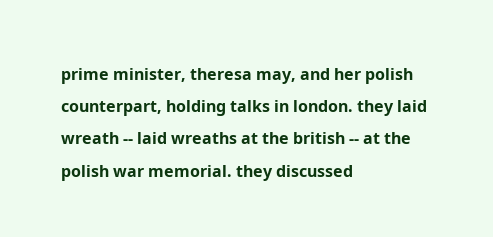prime minister, theresa may, and her polish counterpart, holding talks in london. they laid wreath -- laid wreaths at the british -- at the polish war memorial. they discussed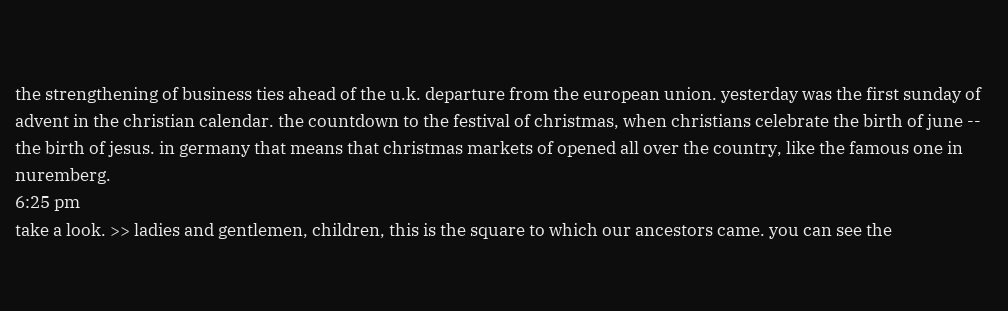the strengthening of business ties ahead of the u.k. departure from the european union. yesterday was the first sunday of advent in the christian calendar. the countdown to the festival of christmas, when christians celebrate the birth of june -- the birth of jesus. in germany that means that christmas markets of opened all over the country, like the famous one in nuremberg.
6:25 pm
take a look. >> ladies and gentlemen, children, this is the square to which our ancestors came. you can see the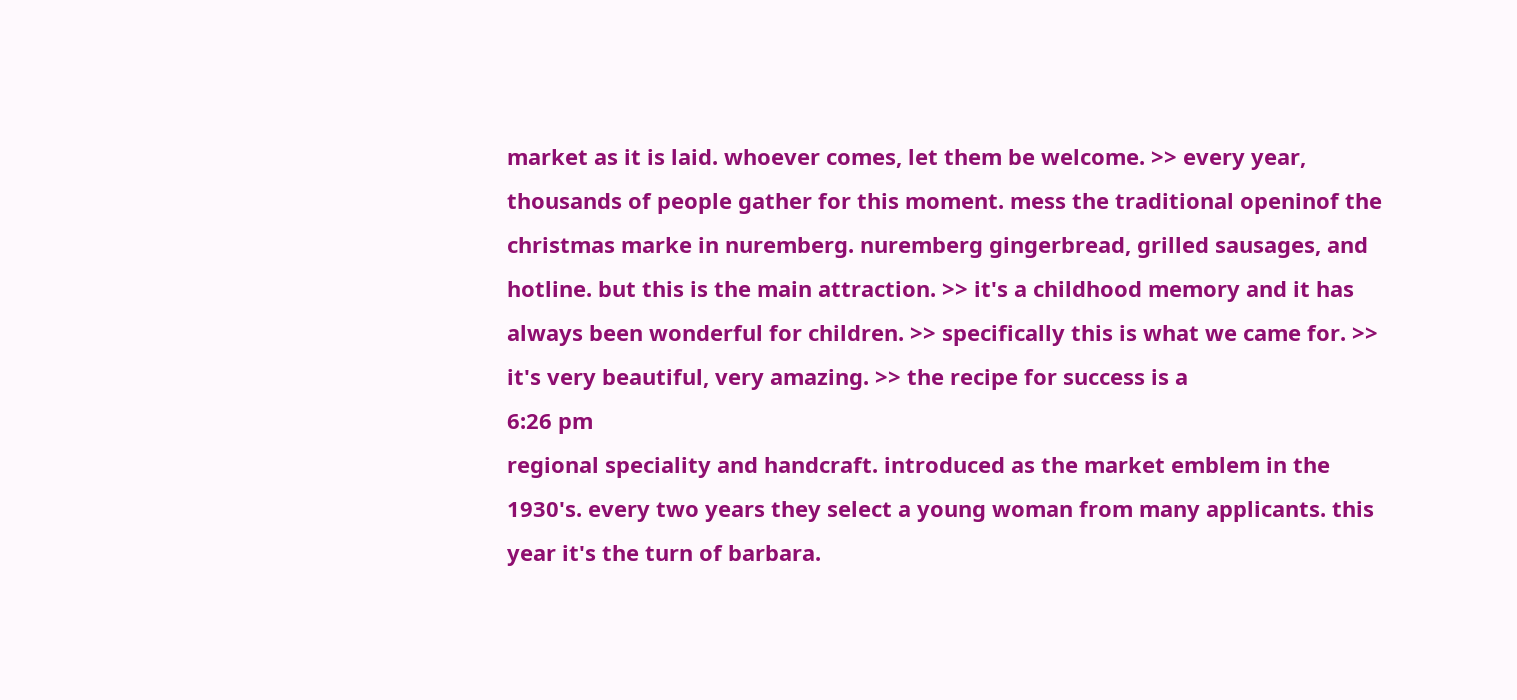market as it is laid. whoever comes, let them be welcome. >> every year, thousands of people gather for this moment. mess the traditional openinof the christmas marke in nuremberg. nuremberg gingerbread, grilled sausages, and hotline. but this is the main attraction. >> it's a childhood memory and it has always been wonderful for children. >> specifically this is what we came for. >> it's very beautiful, very amazing. >> the recipe for success is a
6:26 pm
regional speciality and handcraft. introduced as the market emblem in the 1930's. every two years they select a young woman from many applicants. this year it's the turn of barbara.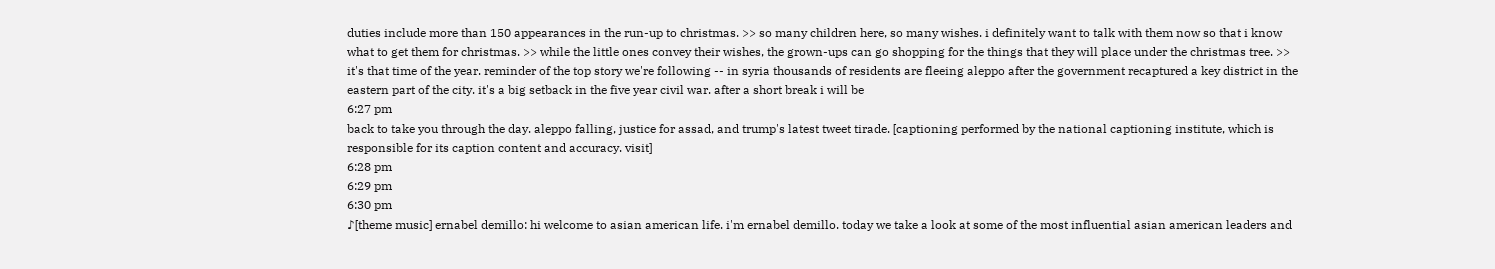duties include more than 150 appearances in the run-up to christmas. >> so many children here, so many wishes. i definitely want to talk with them now so that i know what to get them for christmas. >> while the little ones convey their wishes, the grown-ups can go shopping for the things that they will place under the christmas tree. >> it's that time of the year. reminder of the top story we're following -- in syria thousands of residents are fleeing aleppo after the government recaptured a key district in the eastern part of the city. it's a big setback in the five year civil war. after a short break i will be
6:27 pm
back to take you through the day. aleppo falling, justice for assad, and trump's latest tweet tirade. [captioning performed by the national captioning institute, which is responsible for its caption content and accuracy. visit]
6:28 pm
6:29 pm
6:30 pm
♪[theme music] ernabel demillo: hi welcome to asian american life. i'm ernabel demillo. today we take a look at some of the most influential asian american leaders and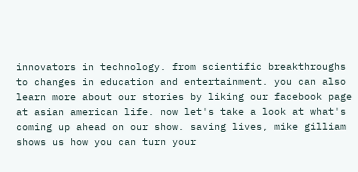innovators in technology. from scientific breakthroughs to changes in education and entertainment. you can also learn more about our stories by liking our facebook page at asian american life. now let's take a look at what's coming up ahead on our show. saving lives, mike gilliam shows us how you can turn your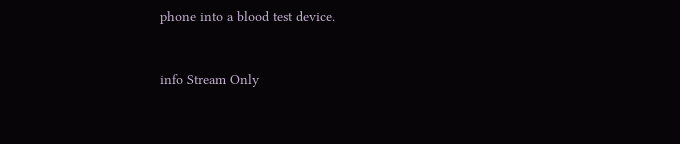phone into a blood test device.


info Stream Only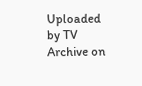Uploaded by TV Archive on